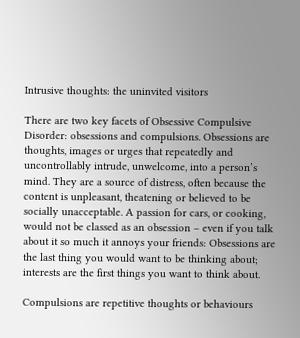Intrusive thoughts: the uninvited visitors

There are two key facets of Obsessive Compulsive Disorder: obsessions and compulsions. Obsessions are thoughts, images or urges that repeatedly and uncontrollably intrude, unwelcome, into a person’s mind. They are a source of distress, often because the content is unpleasant, theatening or believed to be socially unacceptable. A passion for cars, or cooking, would not be classed as an obsession – even if you talk about it so much it annoys your friends: Obsessions are the last thing you would want to be thinking about; interests are the first things you want to think about.

Compulsions are repetitive thoughts or behaviours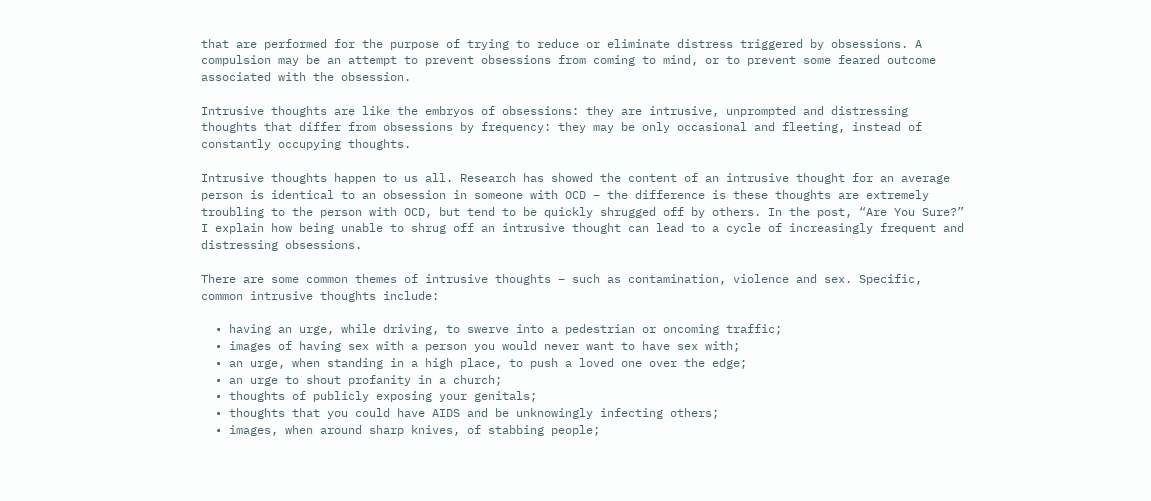that are performed for the purpose of trying to reduce or eliminate distress triggered by obsessions. A compulsion may be an attempt to prevent obsessions from coming to mind, or to prevent some feared outcome associated with the obsession.

Intrusive thoughts are like the embryos of obsessions: they are intrusive, unprompted and distressing thoughts that differ from obsessions by frequency: they may be only occasional and fleeting, instead of constantly occupying thoughts.

Intrusive thoughts happen to us all. Research has showed the content of an intrusive thought for an average person is identical to an obsession in someone with OCD – the difference is these thoughts are extremely troubling to the person with OCD, but tend to be quickly shrugged off by others. In the post, “Are You Sure?” I explain how being unable to shrug off an intrusive thought can lead to a cycle of increasingly frequent and distressing obsessions.

There are some common themes of intrusive thoughts – such as contamination, violence and sex. Specific, common intrusive thoughts include:

  • having an urge, while driving, to swerve into a pedestrian or oncoming traffic;
  • images of having sex with a person you would never want to have sex with;
  • an urge, when standing in a high place, to push a loved one over the edge;
  • an urge to shout profanity in a church;
  • thoughts of publicly exposing your genitals;
  • thoughts that you could have AIDS and be unknowingly infecting others;
  • images, when around sharp knives, of stabbing people;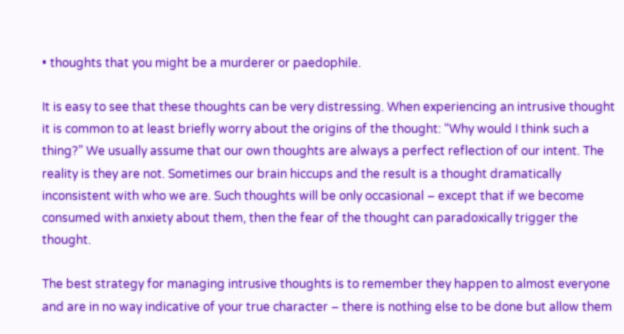• thoughts that you might be a murderer or paedophile.

It is easy to see that these thoughts can be very distressing. When experiencing an intrusive thought it is common to at least briefly worry about the origins of the thought: “Why would I think such a thing?” We usually assume that our own thoughts are always a perfect reflection of our intent. The reality is they are not. Sometimes our brain hiccups and the result is a thought dramatically inconsistent with who we are. Such thoughts will be only occasional – except that if we become consumed with anxiety about them, then the fear of the thought can paradoxically trigger the thought.

The best strategy for managing intrusive thoughts is to remember they happen to almost everyone and are in no way indicative of your true character – there is nothing else to be done but allow them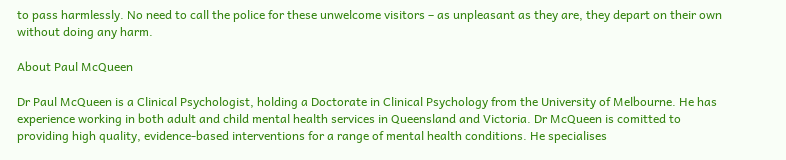to pass harmlessly. No need to call the police for these unwelcome visitors – as unpleasant as they are, they depart on their own without doing any harm.

About Paul McQueen

Dr Paul McQueen is a Clinical Psychologist, holding a Doctorate in Clinical Psychology from the University of Melbourne. He has experience working in both adult and child mental health services in Queensland and Victoria. Dr McQueen is comitted to providing high quality, evidence-based interventions for a range of mental health conditions. He specialises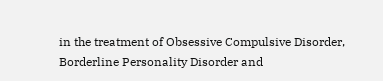in the treatment of Obsessive Compulsive Disorder, Borderline Personality Disorder and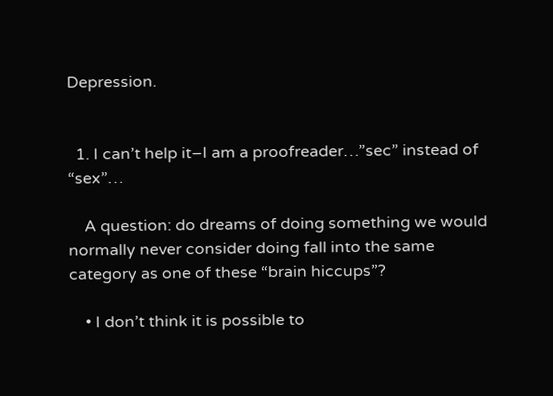Depression.


  1. I can’t help it–I am a proofreader…”sec” instead of “sex”…

    A question: do dreams of doing something we would normally never consider doing fall into the same category as one of these “brain hiccups”?

    • I don’t think it is possible to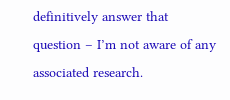definitively answer that question – I’m not aware of any associated research.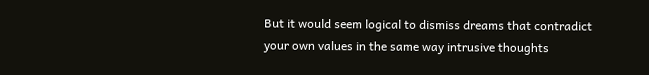But it would seem logical to dismiss dreams that contradict your own values in the same way intrusive thoughts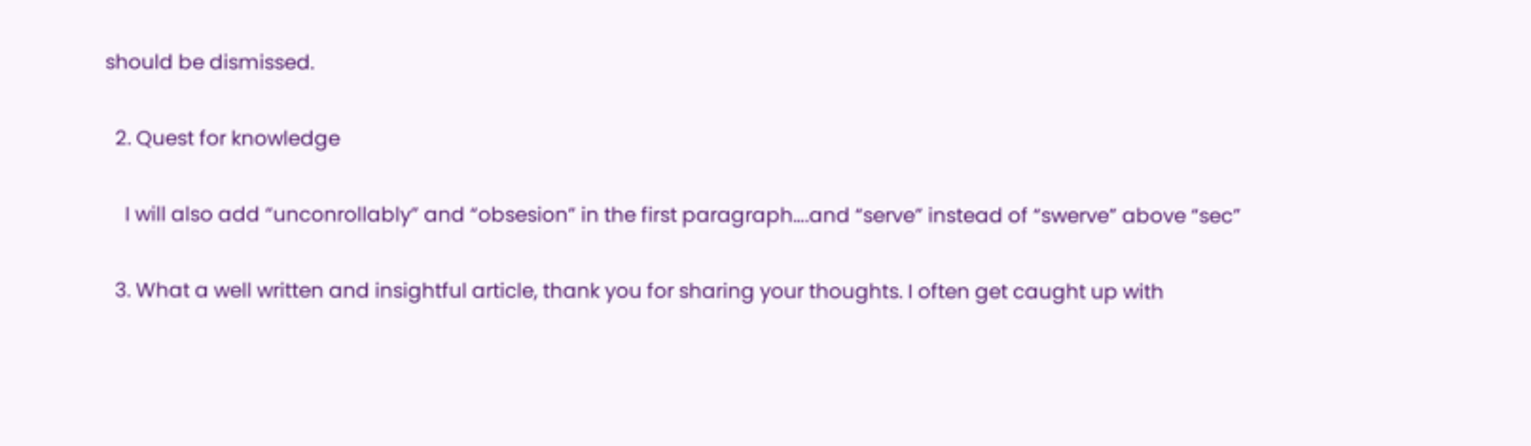should be dismissed.

  2. Quest for knowledge

    I will also add “unconrollably” and “obsesion” in the first paragraph….and “serve” instead of “swerve” above “sec”

  3. What a well written and insightful article, thank you for sharing your thoughts. I often get caught up with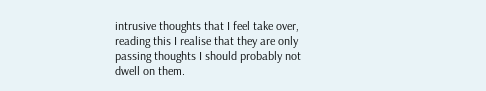intrusive thoughts that I feel take over, reading this I realise that they are only passing thoughts I should probably not dwell on them.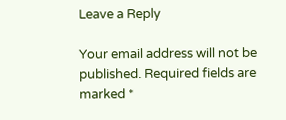Leave a Reply

Your email address will not be published. Required fields are marked *